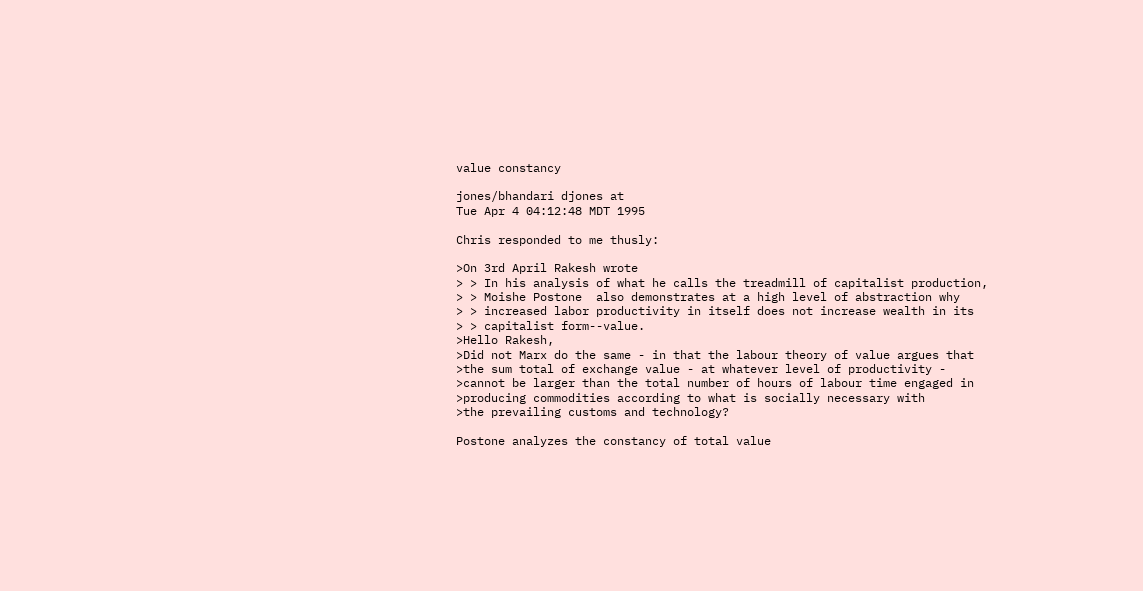value constancy

jones/bhandari djones at
Tue Apr 4 04:12:48 MDT 1995

Chris responded to me thusly:

>On 3rd April Rakesh wrote
> > In his analysis of what he calls the treadmill of capitalist production,
> > Moishe Postone  also demonstrates at a high level of abstraction why
> > increased labor productivity in itself does not increase wealth in its
> > capitalist form--value.
>Hello Rakesh,
>Did not Marx do the same - in that the labour theory of value argues that
>the sum total of exchange value - at whatever level of productivity -
>cannot be larger than the total number of hours of labour time engaged in
>producing commodities according to what is socially necessary with
>the prevailing customs and technology?

Postone analyzes the constancy of total value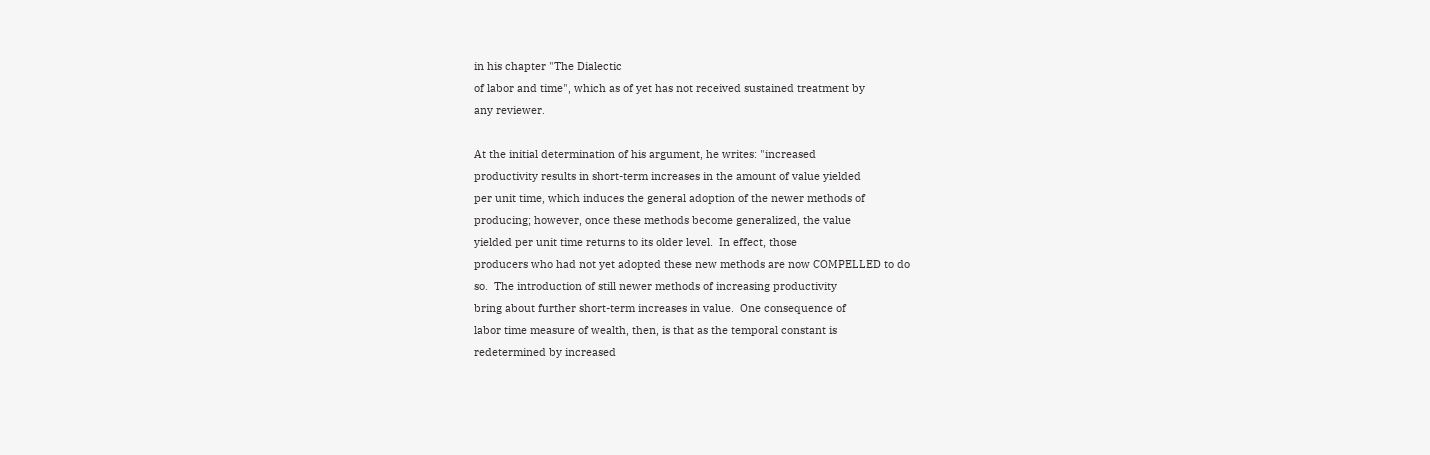in his chapter "The Dialectic
of labor and time", which as of yet has not received sustained treatment by
any reviewer.

At the initial determination of his argument, he writes: "increased
productivity results in short-term increases in the amount of value yielded
per unit time, which induces the general adoption of the newer methods of
producing; however, once these methods become generalized, the value
yielded per unit time returns to its older level.  In effect, those
producers who had not yet adopted these new methods are now COMPELLED to do
so.  The introduction of still newer methods of increasing productivity
bring about further short-term increases in value.  One consequence of
labor time measure of wealth, then, is that as the temporal constant is
redetermined by increased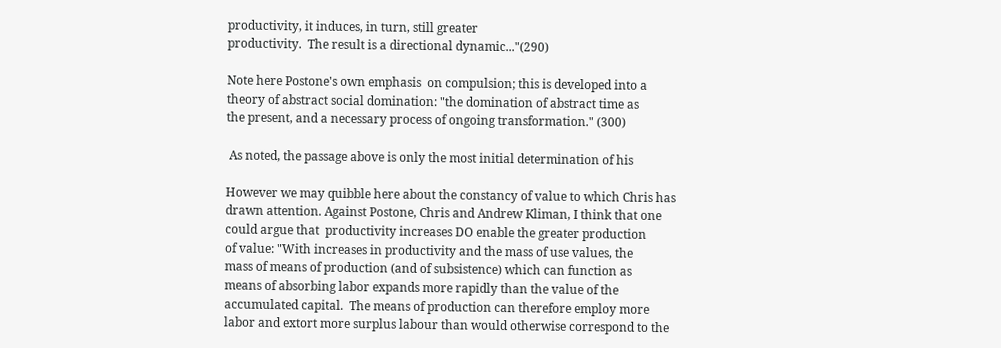productivity, it induces, in turn, still greater
productivity.  The result is a directional dynamic..."(290)

Note here Postone's own emphasis  on compulsion; this is developed into a
theory of abstract social domination: "the domination of abstract time as
the present, and a necessary process of ongoing transformation." (300)

 As noted, the passage above is only the most initial determination of his

However we may quibble here about the constancy of value to which Chris has
drawn attention. Against Postone, Chris and Andrew Kliman, I think that one
could argue that  productivity increases DO enable the greater production
of value: "With increases in productivity and the mass of use values, the
mass of means of production (and of subsistence) which can function as
means of absorbing labor expands more rapidly than the value of the
accumulated capital.  The means of production can therefore employ more
labor and extort more surplus labour than would otherwise correspond to the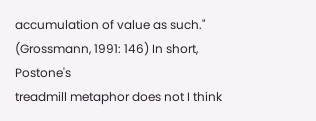accumulation of value as such." (Grossmann, 1991: 146) In short, Postone's
treadmill metaphor does not I think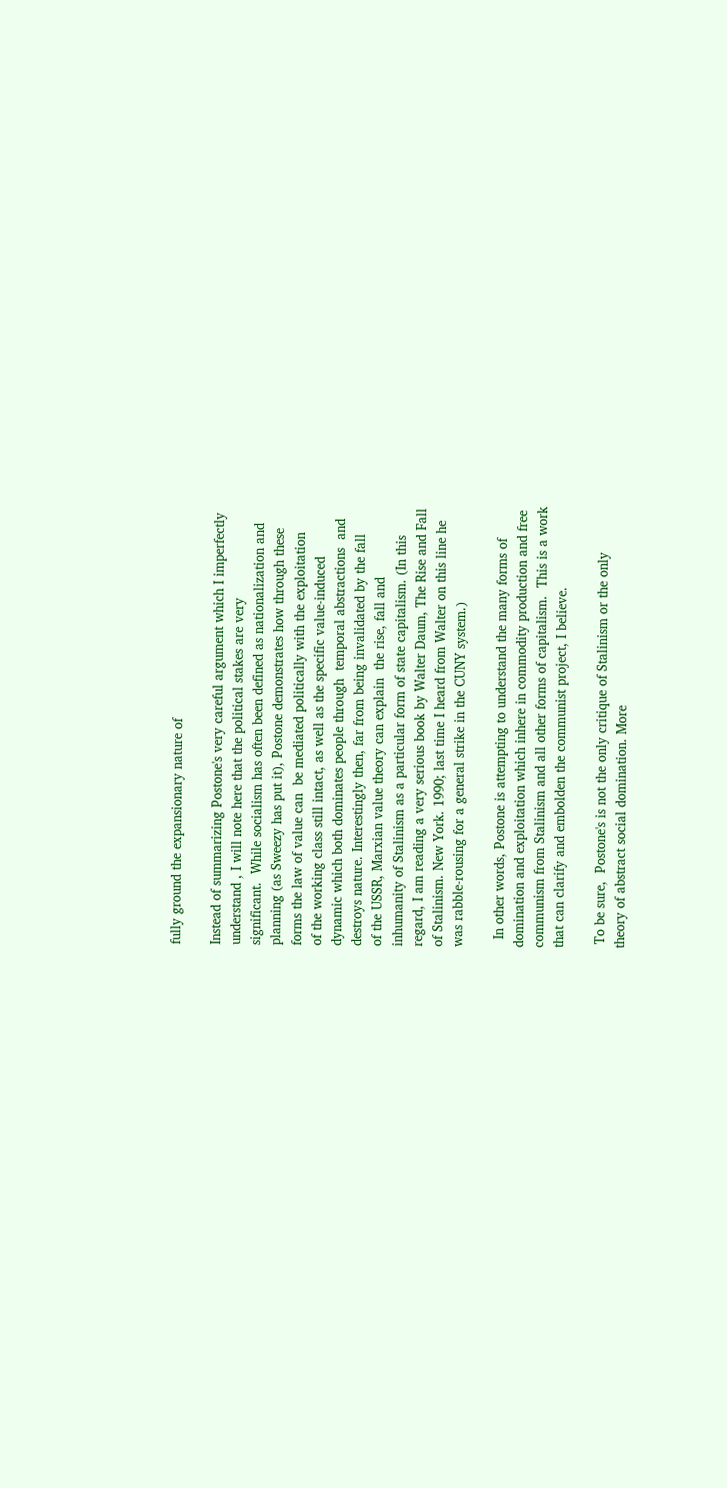fully ground the expansionary nature of

Instead of summarizing Postone's very careful argument which I imperfectly
understand , I will note here that the political stakes are very
significant.  While socialism has often been defined as nationalization and
planning (as Sweezy has put it), Postone demonstrates how through these
forms the law of value can  be mediated politically with the exploitation
of the working class still intact, as well as the specific value-induced
dynamic which both dominates people through  temporal abstractions  and
destroys nature. Interestingly then, far from being invalidated by the fall
of the USSR, Marxian value theory can explain  the rise, fall and
inhumanity of Stalinism as a particular form of state capitalism. (In this
regard, I am reading a very serious book by Walter Daum, The Rise and Fall
of Stalinism. New York. 1990; last time I heard from Walter on this line he
was rabble-rousing for a general strike in the CUNY system.)

  In other words, Postone is attempting to understand the many forms of
domination and exploitation which inhere in commodity production and free
communism from Stalinism and all other forms of capitalism.  This is a work
that can clarify and embolden the communist project, I believe.

 To be sure,  Postone's is not the only critique of Stalinism or the only
theory of abstract social domination. More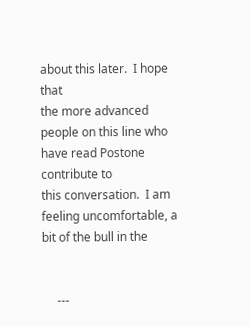about this later.  I hope that
the more advanced people on this line who have read Postone contribute to
this conversation.  I am feeling uncomfortable, a bit of the bull in the


     ---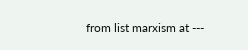from list marxism at ---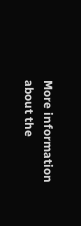More information about the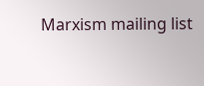Marxism mailing list